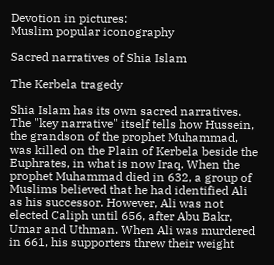Devotion in pictures:
Muslim popular iconography

Sacred narratives of Shia Islam

The Kerbela tragedy

Shia Islam has its own sacred narratives. The "key narrative" itself tells how Hussein, the grandson of the prophet Muhammad, was killed on the Plain of Kerbela beside the Euphrates, in what is now Iraq. When the prophet Muhammad died in 632, a group of Muslims believed that he had identified Ali as his successor. However, Ali was not elected Caliph until 656, after Abu Bakr, Umar and Uthman. When Ali was murdered in 661, his supporters threw their weight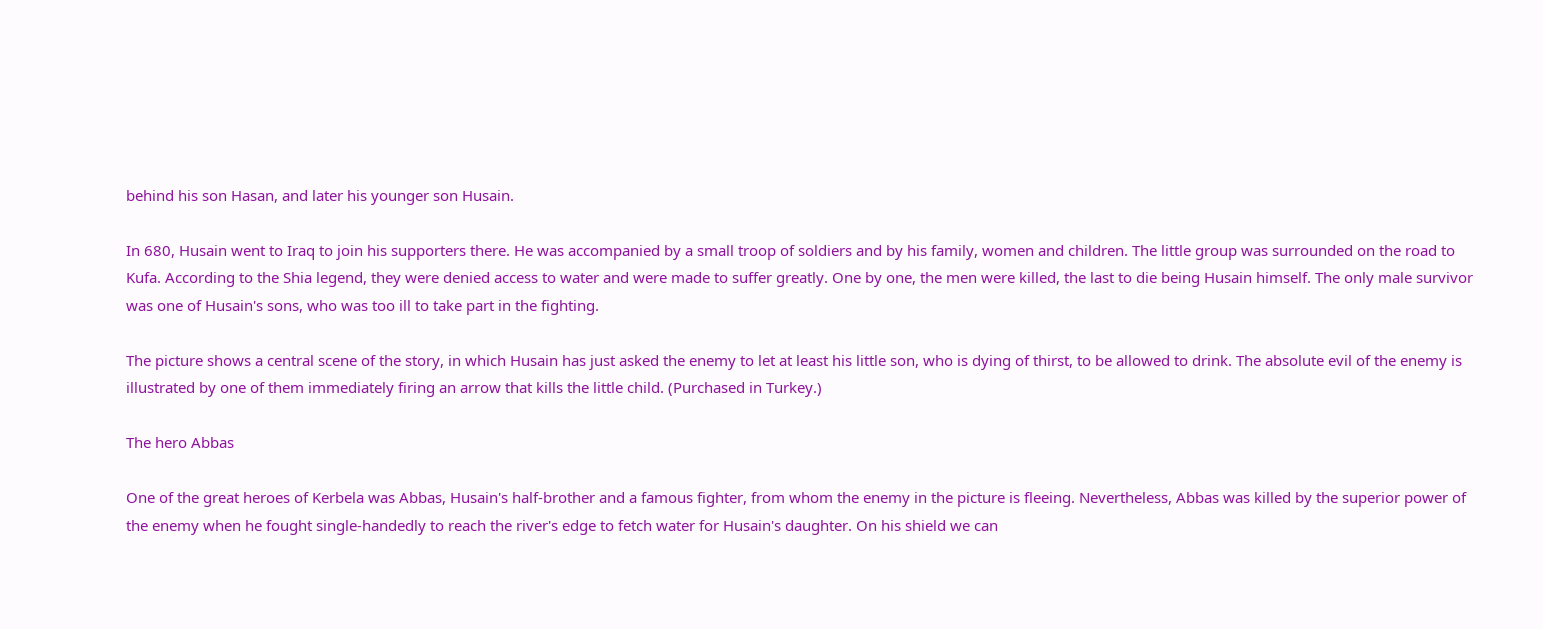behind his son Hasan, and later his younger son Husain.

In 680, Husain went to Iraq to join his supporters there. He was accompanied by a small troop of soldiers and by his family, women and children. The little group was surrounded on the road to Kufa. According to the Shia legend, they were denied access to water and were made to suffer greatly. One by one, the men were killed, the last to die being Husain himself. The only male survivor was one of Husain's sons, who was too ill to take part in the fighting.

The picture shows a central scene of the story, in which Husain has just asked the enemy to let at least his little son, who is dying of thirst, to be allowed to drink. The absolute evil of the enemy is illustrated by one of them immediately firing an arrow that kills the little child. (Purchased in Turkey.)

The hero Abbas

One of the great heroes of Kerbela was Abbas, Husain's half-brother and a famous fighter, from whom the enemy in the picture is fleeing. Nevertheless, Abbas was killed by the superior power of the enemy when he fought single-handedly to reach the river's edge to fetch water for Husain's daughter. On his shield we can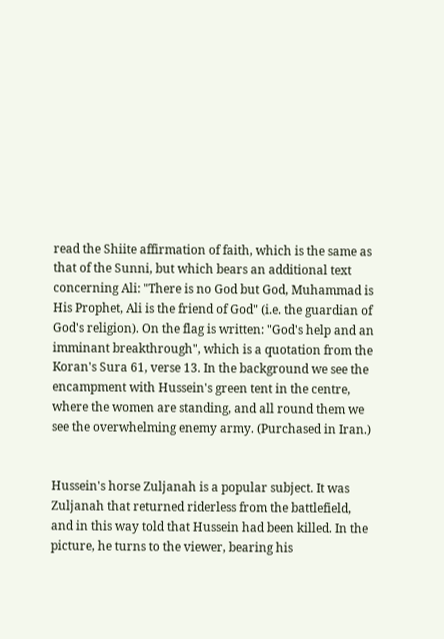read the Shiite affirmation of faith, which is the same as that of the Sunni, but which bears an additional text concerning Ali: "There is no God but God, Muhammad is His Prophet, Ali is the friend of God" (i.e. the guardian of God's religion). On the flag is written: "God's help and an imminant breakthrough", which is a quotation from the Koran's Sura 61, verse 13. In the background we see the encampment with Hussein's green tent in the centre, where the women are standing, and all round them we see the overwhelming enemy army. (Purchased in Iran.)


Hussein's horse Zuljanah is a popular subject. It was Zuljanah that returned riderless from the battlefield, and in this way told that Hussein had been killed. In the picture, he turns to the viewer, bearing his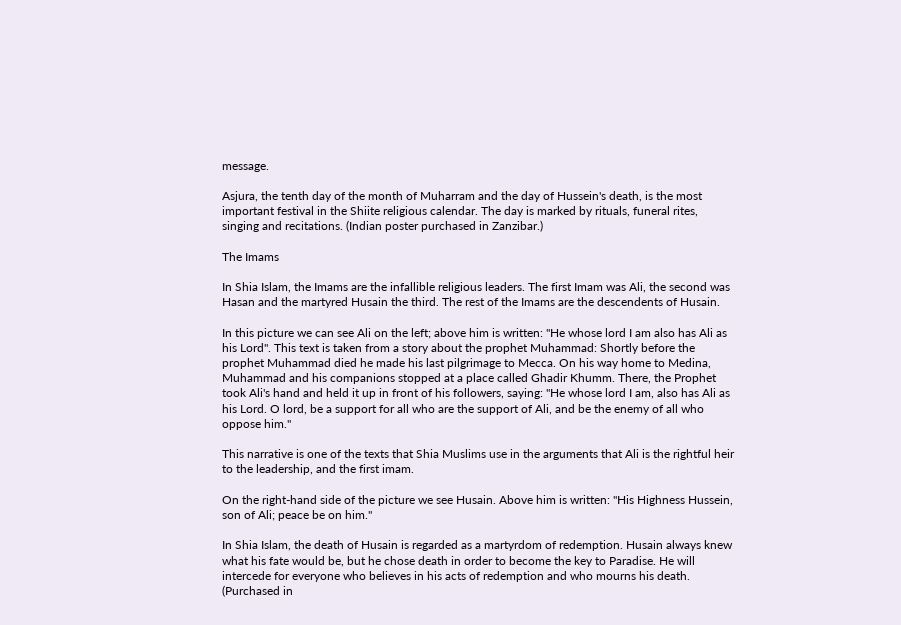message.

Asjura, the tenth day of the month of Muharram and the day of Hussein's death, is the most important festival in the Shiite religious calendar. The day is marked by rituals, funeral rites, singing and recitations. (Indian poster purchased in Zanzibar.)

The Imams

In Shia Islam, the Imams are the infallible religious leaders. The first Imam was Ali, the second was Hasan and the martyred Husain the third. The rest of the Imams are the descendents of Husain.

In this picture we can see Ali on the left; above him is written: "He whose lord I am also has Ali as his Lord". This text is taken from a story about the prophet Muhammad: Shortly before the prophet Muhammad died he made his last pilgrimage to Mecca. On his way home to Medina, Muhammad and his companions stopped at a place called Ghadir Khumm. There, the Prophet took Ali's hand and held it up in front of his followers, saying: "He whose lord I am, also has Ali as his Lord. O lord, be a support for all who are the support of Ali, and be the enemy of all who oppose him."

This narrative is one of the texts that Shia Muslims use in the arguments that Ali is the rightful heir to the leadership, and the first imam.

On the right-hand side of the picture we see Husain. Above him is written: "His Highness Hussein, son of Ali; peace be on him."

In Shia Islam, the death of Husain is regarded as a martyrdom of redemption. Husain always knew what his fate would be, but he chose death in order to become the key to Paradise. He will intercede for everyone who believes in his acts of redemption and who mourns his death. (Purchased in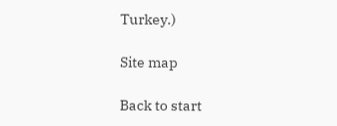Turkey.)

Site map

Back to start